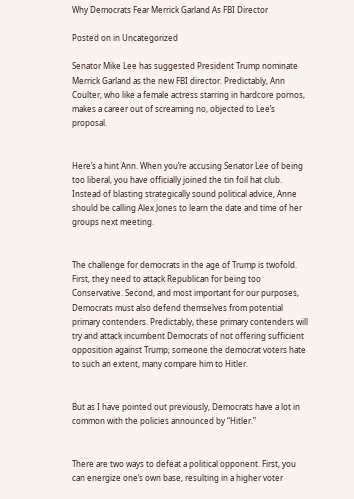Why Democrats Fear Merrick Garland As FBI Director

Posted on in Uncategorized

Senator Mike Lee has suggested President Trump nominate Merrick Garland as the new FBI director. Predictably, Ann Coulter, who like a female actress starring in hardcore pornos, makes a career out of screaming no, objected to Lee’s proposal.


Here’s a hint Ann. When you’re accusing Senator Lee of being too liberal, you have officially joined the tin foil hat club. Instead of blasting strategically sound political advice, Anne should be calling Alex Jones to learn the date and time of her groups next meeting.


The challenge for democrats in the age of Trump is twofold. First, they need to attack Republican for being too Conservative. Second, and most important for our purposes, Democrats must also defend themselves from potential primary contenders. Predictably, these primary contenders will try and attack incumbent Democrats of not offering sufficient opposition against Trump; someone the democrat voters hate to such an extent, many compare him to Hitler.


But as I have pointed out previously, Democrats have a lot in common with the policies announced by “Hitler.”


There are two ways to defeat a political opponent. First, you can energize one’s own base, resulting in a higher voter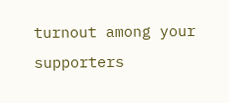turnout among your supporters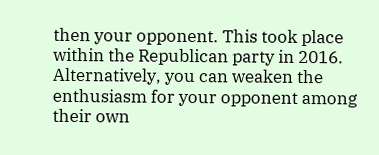then your opponent. This took place within the Republican party in 2016. Alternatively, you can weaken the enthusiasm for your opponent among their own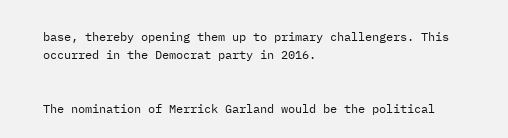base, thereby opening them up to primary challengers. This occurred in the Democrat party in 2016.


The nomination of Merrick Garland would be the political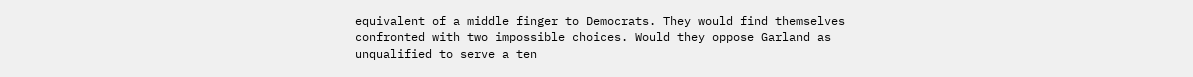equivalent of a middle finger to Democrats. They would find themselves confronted with two impossible choices. Would they oppose Garland as unqualified to serve a ten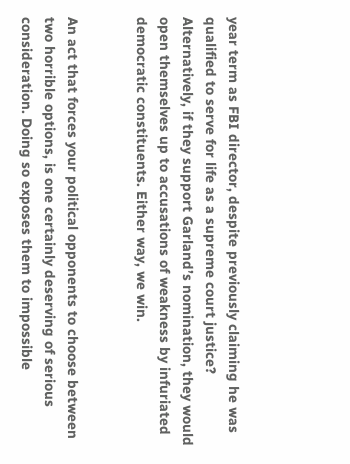year term as FBI director, despite previously claiming he was qualified to serve for life as a supreme court justice? Alternatively, if they support Garland’s nomination, they would open themselves up to accusations of weakness by infuriated democratic constituents. Either way, we win.


An act that forces your political opponents to choose between two horrible options, is one certainly deserving of serious consideration. Doing so exposes them to impossible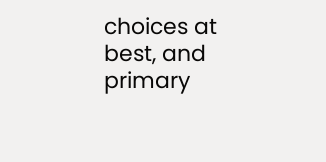choices at best, and primary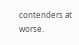contenders at worse.